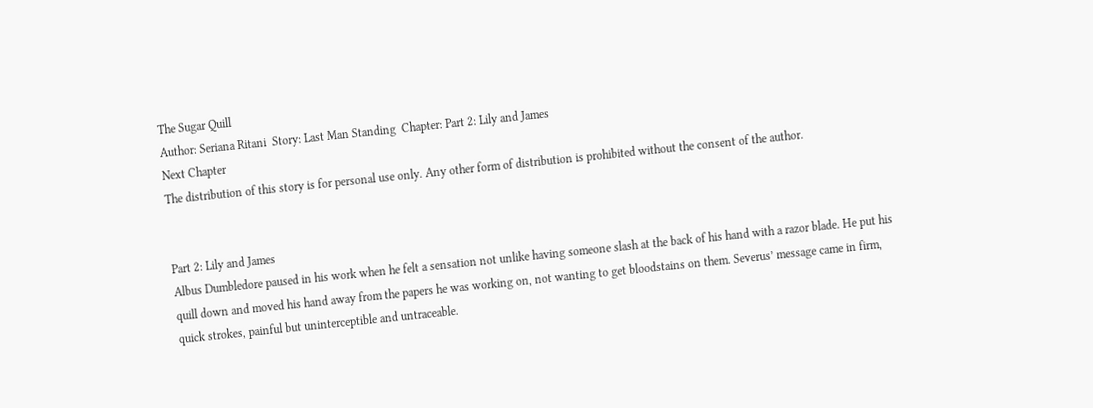The Sugar Quill
Author: Seriana Ritani  Story: Last Man Standing  Chapter: Part 2: Lily and James
Next Chapter
The distribution of this story is for personal use only. Any other form of distribution is prohibited without the consent of the author.


Part 2: Lily and James
Albus Dumbledore paused in his work when he felt a sensation not unlike having someone slash at the back of his hand with a razor blade. He put his quill down and moved his hand away from the papers he was working on, not wanting to get bloodstains on them. Severus’ message came in firm, quick strokes, painful but uninterceptible and untraceable.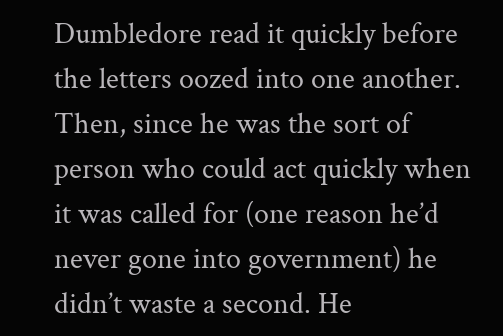Dumbledore read it quickly before the letters oozed into one another. Then, since he was the sort of person who could act quickly when it was called for (one reason he’d never gone into government) he didn’t waste a second. He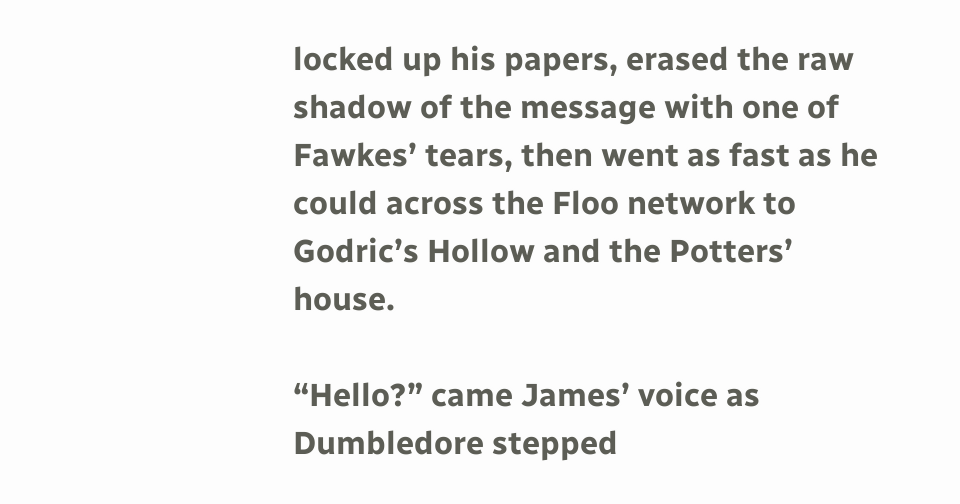locked up his papers, erased the raw shadow of the message with one of Fawkes’ tears, then went as fast as he could across the Floo network to Godric’s Hollow and the Potters’ house.

“Hello?” came James’ voice as Dumbledore stepped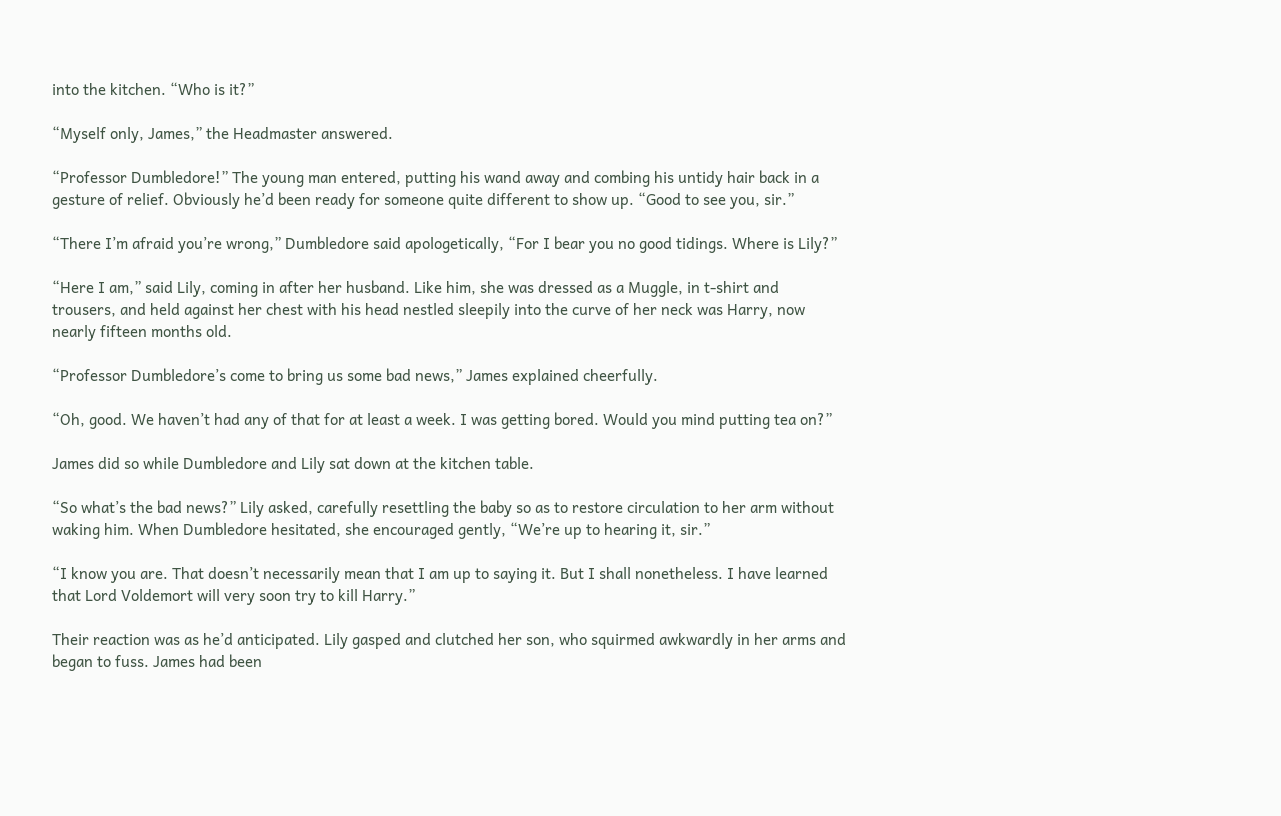into the kitchen. “Who is it?”

“Myself only, James,” the Headmaster answered.

“Professor Dumbledore!” The young man entered, putting his wand away and combing his untidy hair back in a gesture of relief. Obviously he’d been ready for someone quite different to show up. “Good to see you, sir.”

“There I’m afraid you’re wrong,” Dumbledore said apologetically, “For I bear you no good tidings. Where is Lily?”

“Here I am,” said Lily, coming in after her husband. Like him, she was dressed as a Muggle, in t-shirt and trousers, and held against her chest with his head nestled sleepily into the curve of her neck was Harry, now nearly fifteen months old.

“Professor Dumbledore’s come to bring us some bad news,” James explained cheerfully.

“Oh, good. We haven’t had any of that for at least a week. I was getting bored. Would you mind putting tea on?”

James did so while Dumbledore and Lily sat down at the kitchen table.

“So what’s the bad news?” Lily asked, carefully resettling the baby so as to restore circulation to her arm without waking him. When Dumbledore hesitated, she encouraged gently, “We’re up to hearing it, sir.”

“I know you are. That doesn’t necessarily mean that I am up to saying it. But I shall nonetheless. I have learned that Lord Voldemort will very soon try to kill Harry.”

Their reaction was as he’d anticipated. Lily gasped and clutched her son, who squirmed awkwardly in her arms and began to fuss. James had been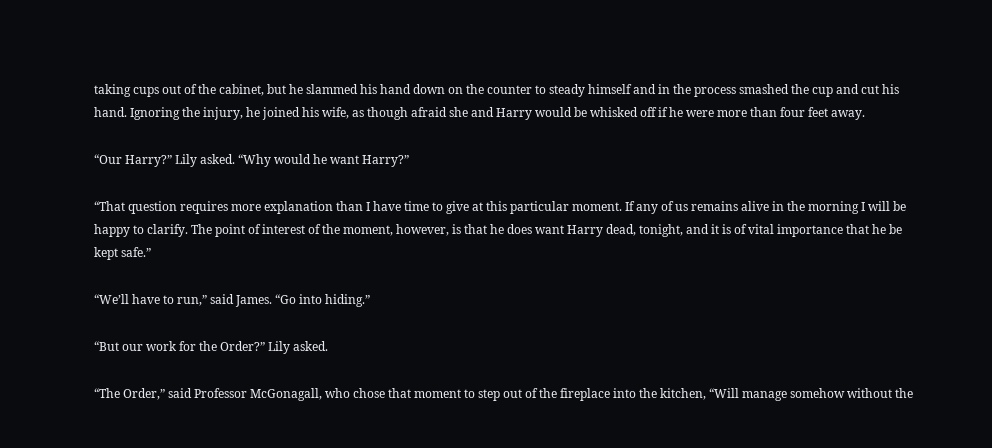taking cups out of the cabinet, but he slammed his hand down on the counter to steady himself and in the process smashed the cup and cut his hand. Ignoring the injury, he joined his wife, as though afraid she and Harry would be whisked off if he were more than four feet away.

“Our Harry?” Lily asked. “Why would he want Harry?”

“That question requires more explanation than I have time to give at this particular moment. If any of us remains alive in the morning I will be happy to clarify. The point of interest of the moment, however, is that he does want Harry dead, tonight, and it is of vital importance that he be kept safe.”

“We’ll have to run,” said James. “Go into hiding.”

“But our work for the Order?” Lily asked.

“The Order,” said Professor McGonagall, who chose that moment to step out of the fireplace into the kitchen, “Will manage somehow without the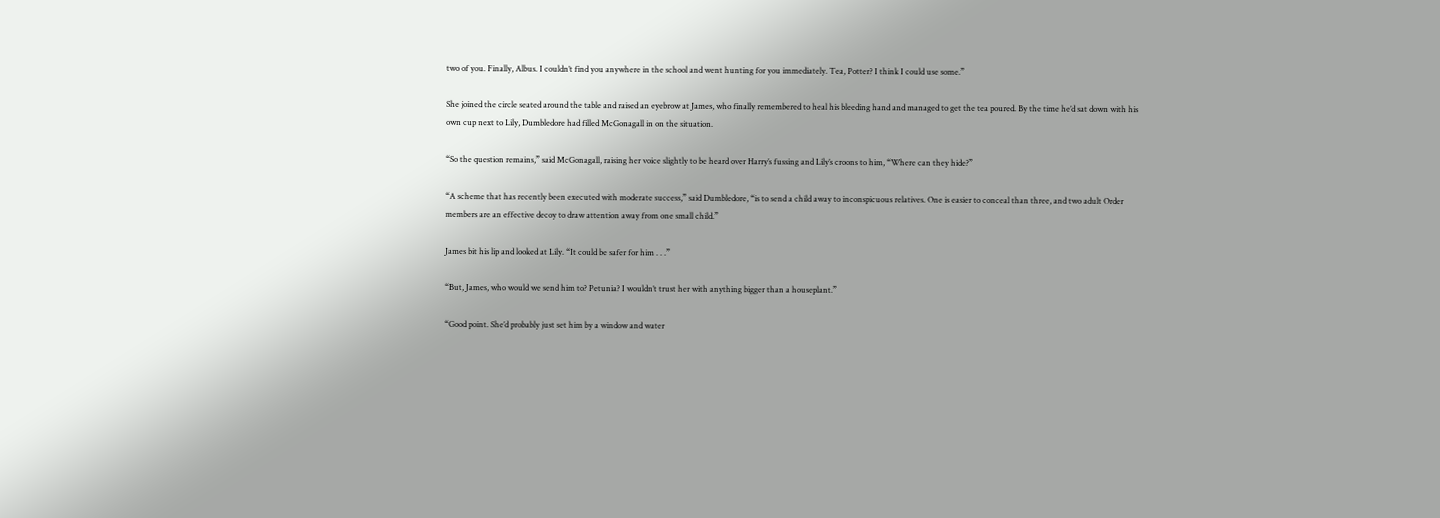two of you. Finally, Albus. I couldn’t find you anywhere in the school and went hunting for you immediately. Tea, Potter? I think I could use some.”

She joined the circle seated around the table and raised an eyebrow at James, who finally remembered to heal his bleeding hand and managed to get the tea poured. By the time he’d sat down with his own cup next to Lily, Dumbledore had filled McGonagall in on the situation.

“So the question remains,” said McGonagall, raising her voice slightly to be heard over Harry’s fussing and Lily’s croons to him, “Where can they hide?”

“A scheme that has recently been executed with moderate success,” said Dumbledore, “is to send a child away to inconspicuous relatives. One is easier to conceal than three, and two adult Order members are an effective decoy to draw attention away from one small child.”

James bit his lip and looked at Lily. “It could be safer for him . . .”

“But, James, who would we send him to? Petunia? I wouldn’t trust her with anything bigger than a houseplant.”

“Good point. She’d probably just set him by a window and water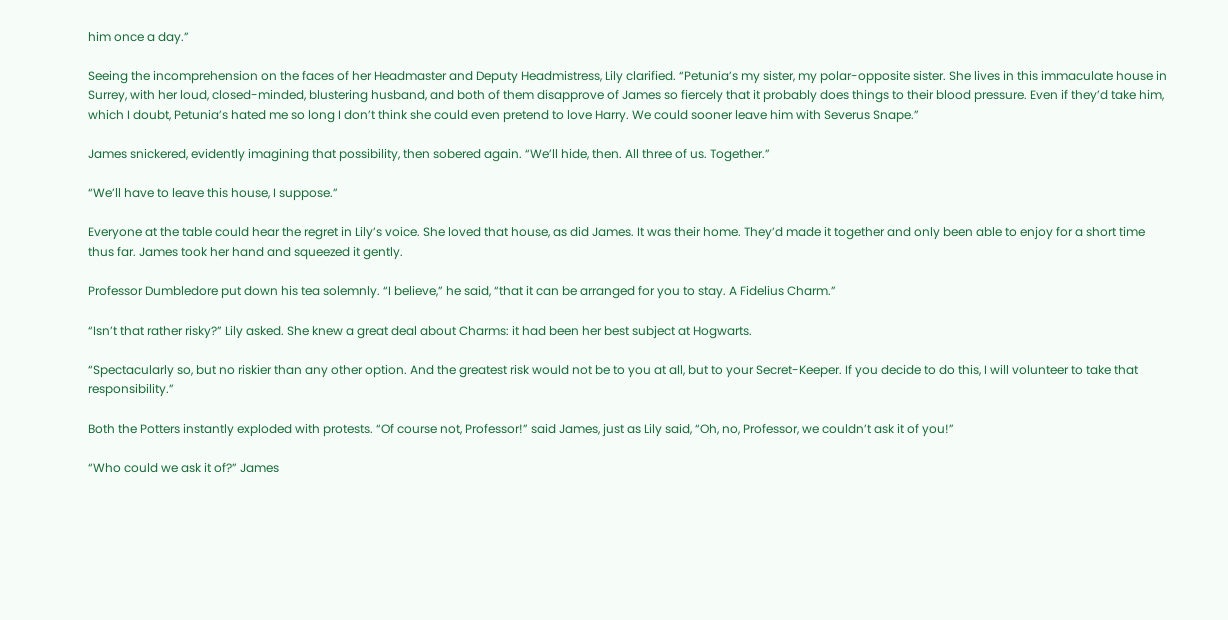him once a day.”

Seeing the incomprehension on the faces of her Headmaster and Deputy Headmistress, Lily clarified. “Petunia’s my sister, my polar-opposite sister. She lives in this immaculate house in Surrey, with her loud, closed-minded, blustering husband, and both of them disapprove of James so fiercely that it probably does things to their blood pressure. Even if they’d take him, which I doubt, Petunia’s hated me so long I don’t think she could even pretend to love Harry. We could sooner leave him with Severus Snape.”

James snickered, evidently imagining that possibility, then sobered again. “We’ll hide, then. All three of us. Together.”

“We’ll have to leave this house, I suppose.”

Everyone at the table could hear the regret in Lily’s voice. She loved that house, as did James. It was their home. They’d made it together and only been able to enjoy for a short time thus far. James took her hand and squeezed it gently.

Professor Dumbledore put down his tea solemnly. “I believe,” he said, “that it can be arranged for you to stay. A Fidelius Charm.”

“Isn’t that rather risky?” Lily asked. She knew a great deal about Charms: it had been her best subject at Hogwarts.

“Spectacularly so, but no riskier than any other option. And the greatest risk would not be to you at all, but to your Secret-Keeper. If you decide to do this, I will volunteer to take that responsibility.”

Both the Potters instantly exploded with protests. “Of course not, Professor!” said James, just as Lily said, “Oh, no, Professor, we couldn’t ask it of you!”

“Who could we ask it of?” James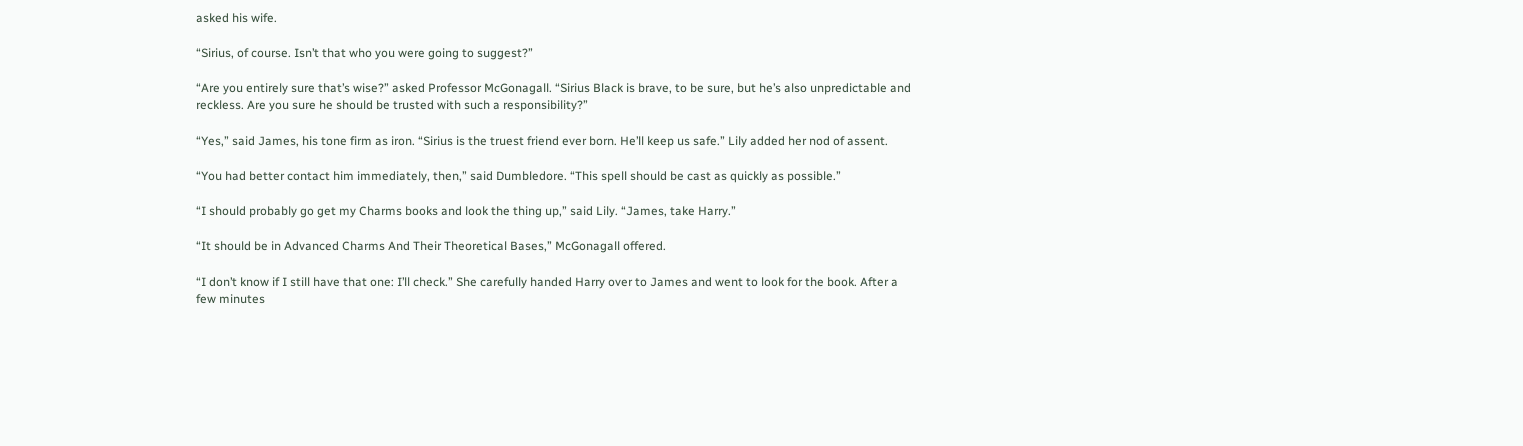asked his wife.

“Sirius, of course. Isn’t that who you were going to suggest?”

“Are you entirely sure that’s wise?” asked Professor McGonagall. “Sirius Black is brave, to be sure, but he’s also unpredictable and reckless. Are you sure he should be trusted with such a responsibility?”

“Yes,” said James, his tone firm as iron. “Sirius is the truest friend ever born. He’ll keep us safe.” Lily added her nod of assent.

“You had better contact him immediately, then,” said Dumbledore. “This spell should be cast as quickly as possible.”

“I should probably go get my Charms books and look the thing up,” said Lily. “James, take Harry.”

“It should be in Advanced Charms And Their Theoretical Bases,” McGonagall offered.

“I don’t know if I still have that one: I’ll check.” She carefully handed Harry over to James and went to look for the book. After a few minutes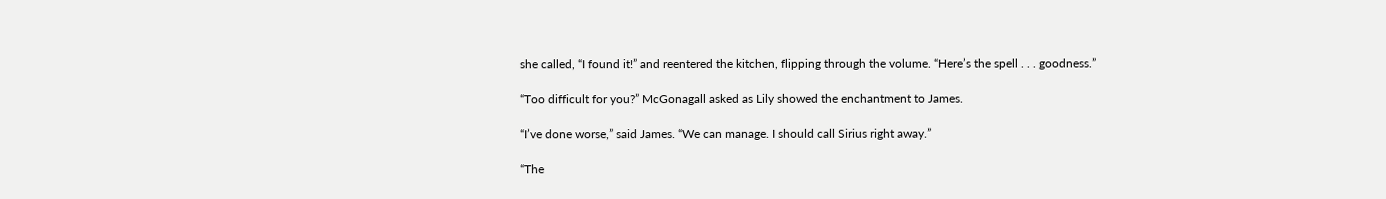she called, “I found it!” and reentered the kitchen, flipping through the volume. “Here’s the spell . . . goodness.”

“Too difficult for you?” McGonagall asked as Lily showed the enchantment to James.

“I’ve done worse,” said James. “We can manage. I should call Sirius right away.”

“The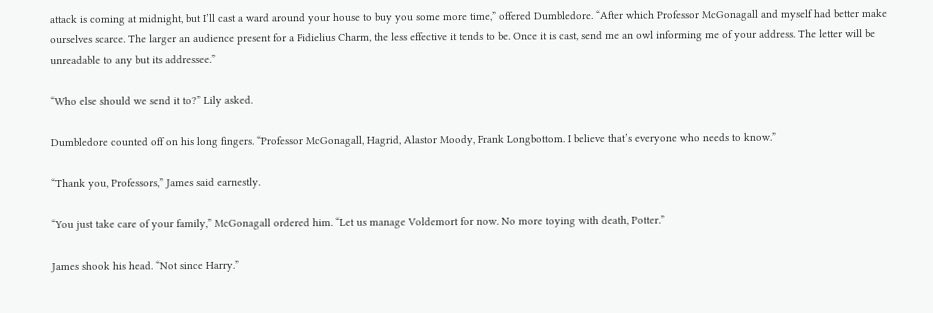attack is coming at midnight, but I’ll cast a ward around your house to buy you some more time,” offered Dumbledore. “After which Professor McGonagall and myself had better make ourselves scarce. The larger an audience present for a Fidielius Charm, the less effective it tends to be. Once it is cast, send me an owl informing me of your address. The letter will be unreadable to any but its addressee.”

“Who else should we send it to?” Lily asked.

Dumbledore counted off on his long fingers. “Professor McGonagall, Hagrid, Alastor Moody, Frank Longbottom. I believe that’s everyone who needs to know.”

“Thank you, Professors,” James said earnestly.

“You just take care of your family,” McGonagall ordered him. “Let us manage Voldemort for now. No more toying with death, Potter.”

James shook his head. “Not since Harry.”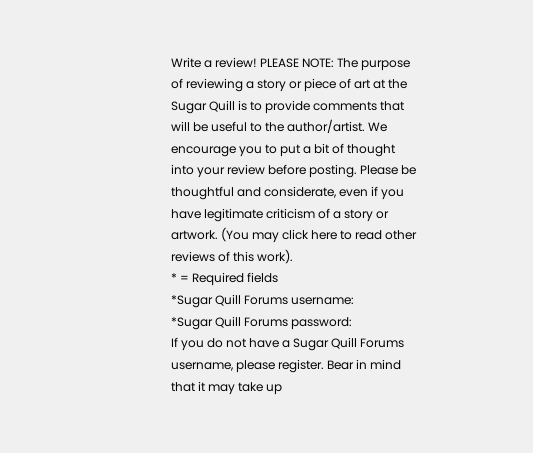Write a review! PLEASE NOTE: The purpose of reviewing a story or piece of art at the Sugar Quill is to provide comments that will be useful to the author/artist. We encourage you to put a bit of thought into your review before posting. Please be thoughtful and considerate, even if you have legitimate criticism of a story or artwork. (You may click here to read other reviews of this work).
* = Required fields
*Sugar Quill Forums username:
*Sugar Quill Forums password:
If you do not have a Sugar Quill Forums username, please register. Bear in mind that it may take up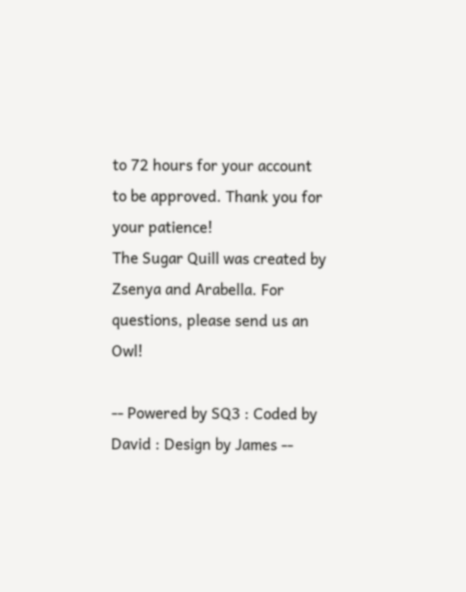to 72 hours for your account to be approved. Thank you for your patience!
The Sugar Quill was created by Zsenya and Arabella. For questions, please send us an Owl!

-- Powered by SQ3 : Coded by David : Design by James --